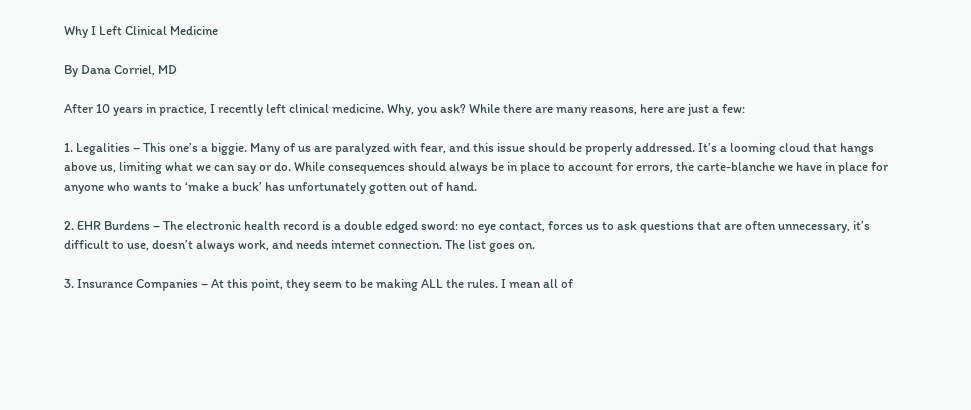Why I Left Clinical Medicine

By Dana Corriel, MD

After 10 years in practice, I recently left clinical medicine. Why, you ask? While there are many reasons, here are just a few:

1. Legalities – This one’s a biggie. Many of us are paralyzed with fear, and this issue should be properly addressed. It’s a looming cloud that hangs above us, limiting what we can say or do. While consequences should always be in place to account for errors, the carte-blanche we have in place for anyone who wants to ‘make a buck’ has unfortunately gotten out of hand.

2. EHR Burdens – The electronic health record is a double edged sword: no eye contact, forces us to ask questions that are often unnecessary, it’s difficult to use, doesn’t always work, and needs internet connection. The list goes on.

3. Insurance Companies – At this point, they seem to be making ALL the rules. I mean all of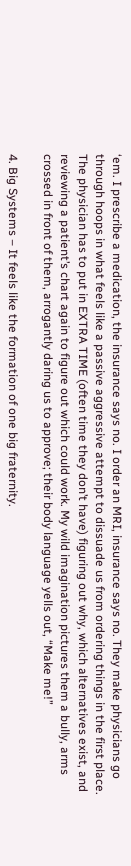‘em. I prescribe a medication, the insurance says no. I order an MRI, insurance says no. They make physicians go through hoops in what feels like a passive aggressive attempt to dissuade us from ordering things in the first place. The physician has to put in EXTRA TIME (often time they don’t have) figuring out why, which alternatives exist, and reviewing a patient’s chart again to figure out which could work. My wild imagination pictures them a bully, arms crossed in front of them, arrogantly daring us to approve; their body language yells out, “Make me!”

4. Big Systems – It feels like the formation of one big fraternity.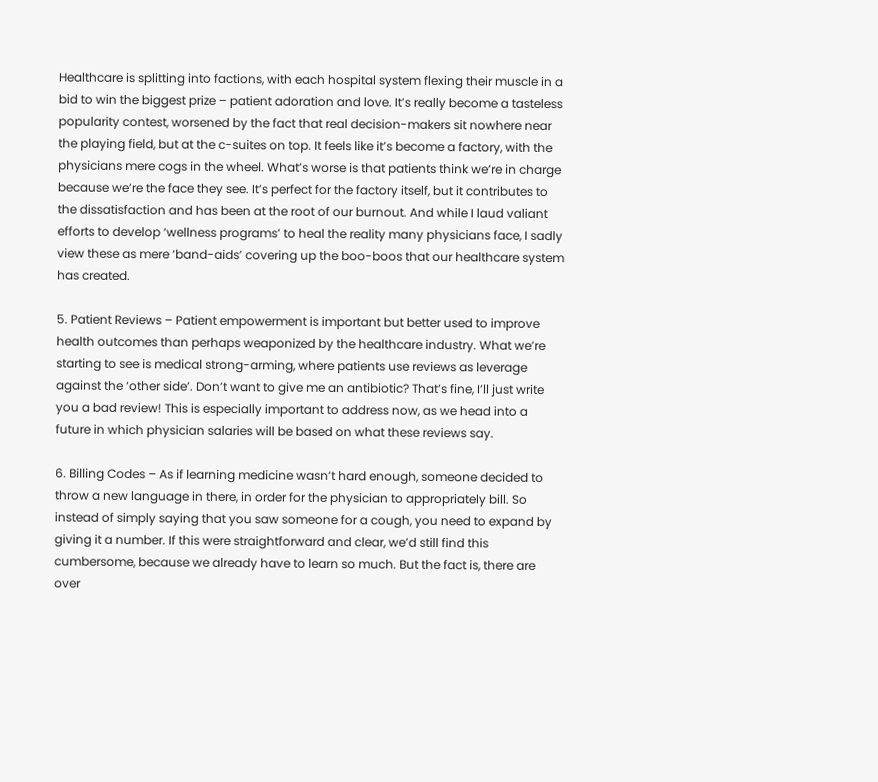Healthcare is splitting into factions, with each hospital system flexing their muscle in a bid to win the biggest prize – patient adoration and love. It’s really become a tasteless popularity contest, worsened by the fact that real decision-makers sit nowhere near the playing field, but at the c-suites on top. It feels like it’s become a factory, with the physicians mere cogs in the wheel. What’s worse is that patients think we’re in charge because we’re the face they see. It’s perfect for the factory itself, but it contributes to the dissatisfaction and has been at the root of our burnout. And while I laud valiant efforts to develop ‘wellness programs’ to heal the reality many physicians face, I sadly view these as mere ‘band-aids’ covering up the boo-boos that our healthcare system has created.

5. Patient Reviews – Patient empowerment is important but better used to improve health outcomes than perhaps weaponized by the healthcare industry. What we’re starting to see is medical strong-arming, where patients use reviews as leverage against the ‘other side’. Don’t want to give me an antibiotic? That’s fine, I’ll just write you a bad review! This is especially important to address now, as we head into a future in which physician salaries will be based on what these reviews say.

6. Billing Codes – As if learning medicine wasn’t hard enough, someone decided to throw a new language in there, in order for the physician to appropriately bill. So instead of simply saying that you saw someone for a cough, you need to expand by giving it a number. If this were straightforward and clear, we’d still find this cumbersome, because we already have to learn so much. But the fact is, there are over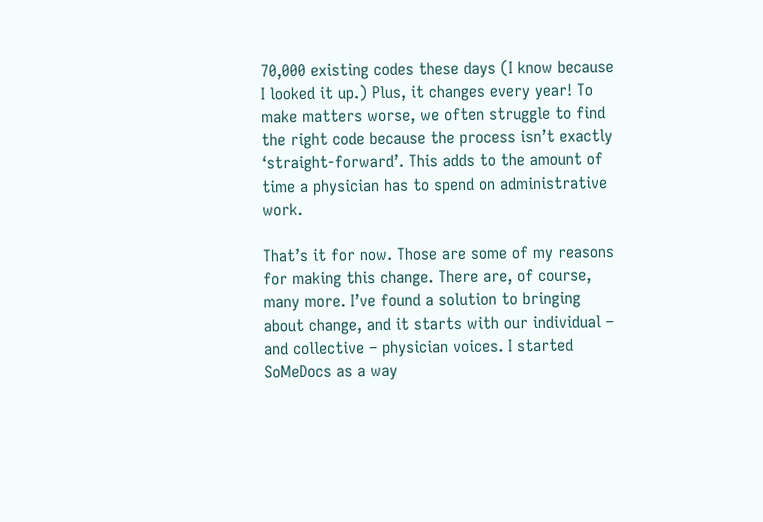70,000 existing codes these days (I know because I looked it up.) Plus, it changes every year! To make matters worse, we often struggle to find the right code because the process isn’t exactly ‘straight-forward’. This adds to the amount of time a physician has to spend on administrative work.

That’s it for now. Those are some of my reasons for making this change. There are, of course, many more. I’ve found a solution to bringing about change, and it starts with our individual – and collective – physician voices. I started SoMeDocs as a way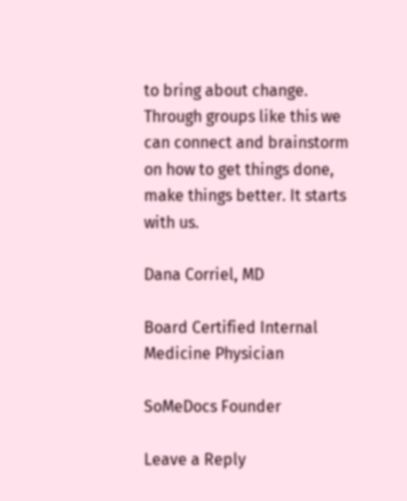to bring about change. Through groups like this we can connect and brainstorm on how to get things done, make things better. It starts with us.

Dana Corriel, MD

Board Certified Internal Medicine Physician

SoMeDocs Founder

Leave a Reply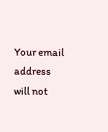Your email address will not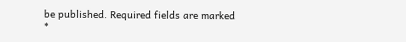be published. Required fields are marked *